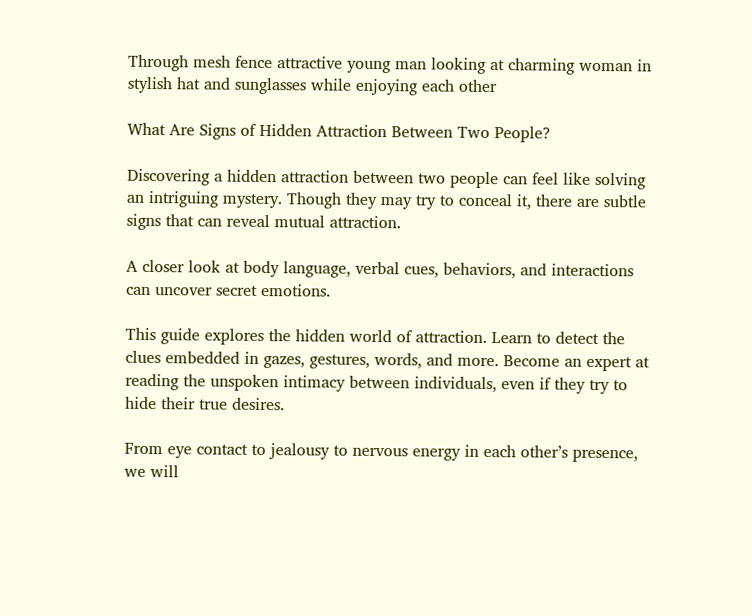Through mesh fence attractive young man looking at charming woman in stylish hat and sunglasses while enjoying each other

What Are Signs of Hidden Attraction Between Two People?

Discovering a hidden attraction between two people can feel like solving an intriguing mystery. Though they may try to conceal it, there are subtle signs that can reveal mutual attraction.

A closer look at body language, verbal cues, behaviors, and interactions can uncover secret emotions.

This guide explores the hidden world of attraction. Learn to detect the clues embedded in gazes, gestures, words, and more. Become an expert at reading the unspoken intimacy between individuals, even if they try to hide their true desires.

From eye contact to jealousy to nervous energy in each other’s presence, we will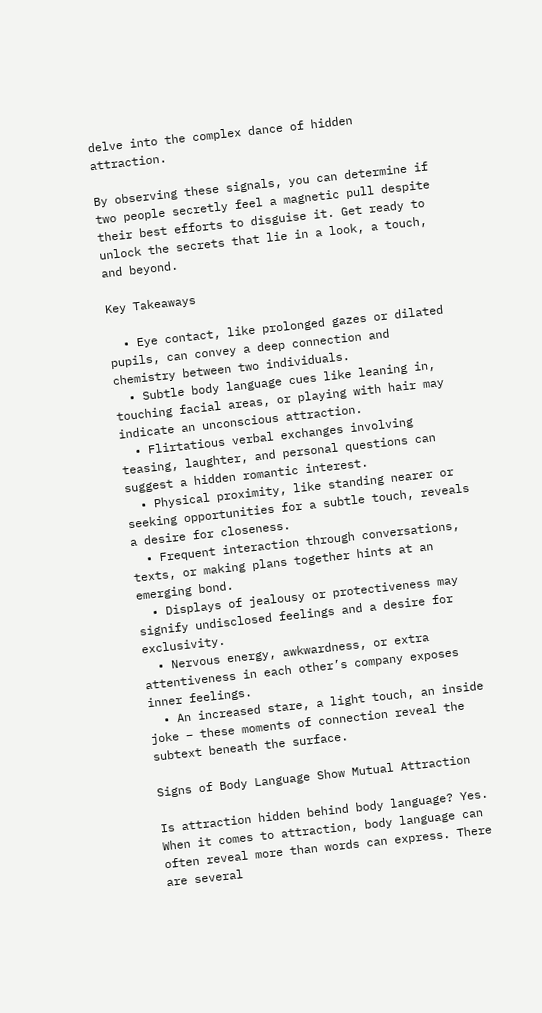delve into the complex dance of hidden attraction.

By observing these signals, you can determine if two people secretly feel a magnetic pull despite their best efforts to disguise it. Get ready to unlock the secrets that lie in a look, a touch, and beyond.

Key Takeaways

  • Eye contact, like prolonged gazes or dilated pupils, can convey a deep connection and chemistry between two individuals.
  • Subtle body language cues like leaning in, touching facial areas, or playing with hair may indicate an unconscious attraction.
  • Flirtatious verbal exchanges involving teasing, laughter, and personal questions can suggest a hidden romantic interest.
  • Physical proximity, like standing nearer or seeking opportunities for a subtle touch, reveals a desire for closeness.
  • Frequent interaction through conversations, texts, or making plans together hints at an emerging bond.
  • Displays of jealousy or protectiveness may signify undisclosed feelings and a desire for exclusivity.
  • Nervous energy, awkwardness, or extra attentiveness in each other’s company exposes inner feelings.
  • An increased stare, a light touch, an inside joke – these moments of connection reveal the subtext beneath the surface.

Signs of Body Language Show Mutual Attraction

Is attraction hidden behind body language? Yes. When it comes to attraction, body language can often reveal more than words can express. There are several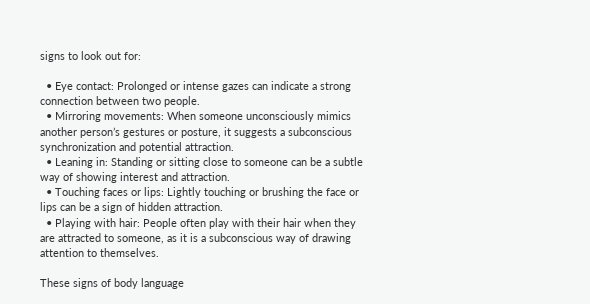signs to look out for:

  • Eye contact: Prolonged or intense gazes can indicate a strong connection between two people.
  • Mirroring movements: When someone unconsciously mimics another person’s gestures or posture, it suggests a subconscious synchronization and potential attraction.
  • Leaning in: Standing or sitting close to someone can be a subtle way of showing interest and attraction.
  • Touching faces or lips: Lightly touching or brushing the face or lips can be a sign of hidden attraction.
  • Playing with hair: People often play with their hair when they are attracted to someone, as it is a subconscious way of drawing attention to themselves.

These signs of body language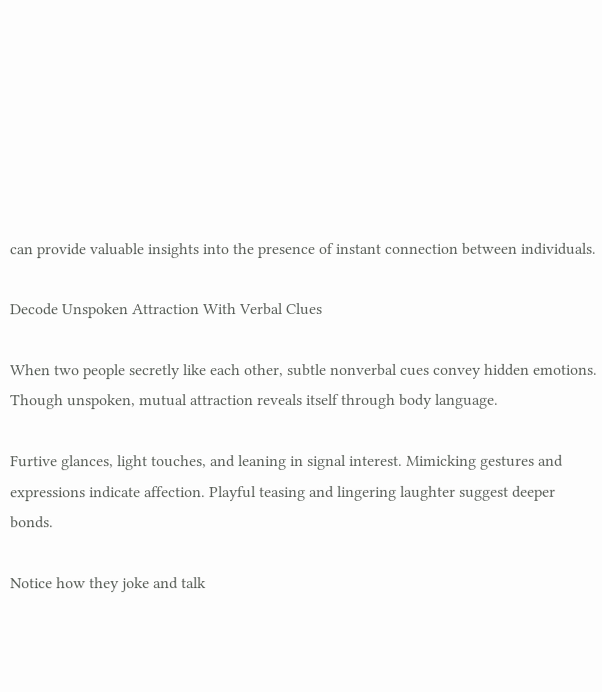can provide valuable insights into the presence of instant connection between individuals.

Decode Unspoken Attraction With Verbal Clues

When two people secretly like each other, subtle nonverbal cues convey hidden emotions. Though unspoken, mutual attraction reveals itself through body language.

Furtive glances, light touches, and leaning in signal interest. Mimicking gestures and expressions indicate affection. Playful teasing and lingering laughter suggest deeper bonds.

Notice how they joke and talk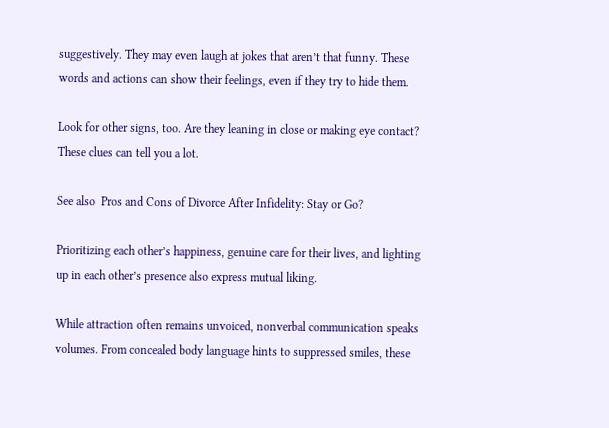suggestively. They may even laugh at jokes that aren’t that funny. These words and actions can show their feelings, even if they try to hide them.

Look for other signs, too. Are they leaning in close or making eye contact? These clues can tell you a lot.

See also  Pros and Cons of Divorce After Infidelity: Stay or Go?

Prioritizing each other’s happiness, genuine care for their lives, and lighting up in each other’s presence also express mutual liking.

While attraction often remains unvoiced, nonverbal communication speaks volumes. From concealed body language hints to suppressed smiles, these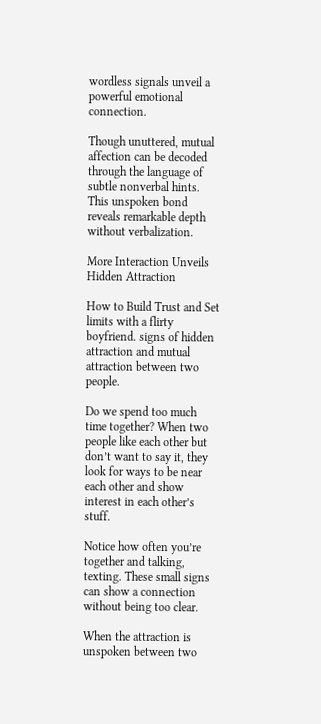wordless signals unveil a powerful emotional connection.

Though unuttered, mutual affection can be decoded through the language of subtle nonverbal hints. This unspoken bond reveals remarkable depth without verbalization.

More Interaction Unveils Hidden Attraction

How to Build Trust and Set limits with a flirty boyfriend. signs of hidden attraction and mutual attraction between two people.

Do we spend too much time together? When two people like each other but don’t want to say it, they look for ways to be near each other and show interest in each other’s stuff.

Notice how often you’re together and talking, texting. These small signs can show a connection without being too clear.

When the attraction is unspoken between two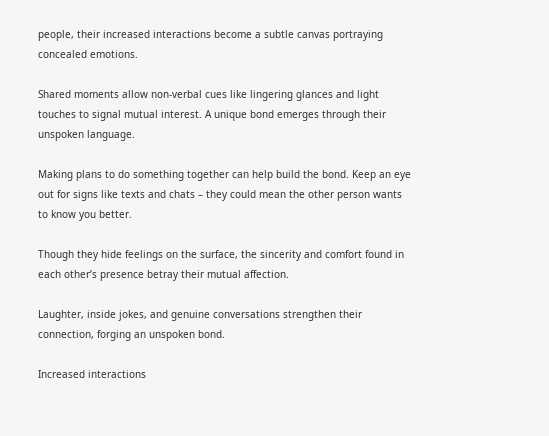people, their increased interactions become a subtle canvas portraying concealed emotions.

Shared moments allow non-verbal cues like lingering glances and light touches to signal mutual interest. A unique bond emerges through their unspoken language.

Making plans to do something together can help build the bond. Keep an eye out for signs like texts and chats – they could mean the other person wants to know you better.

Though they hide feelings on the surface, the sincerity and comfort found in each other’s presence betray their mutual affection.

Laughter, inside jokes, and genuine conversations strengthen their connection, forging an unspoken bond.

Increased interactions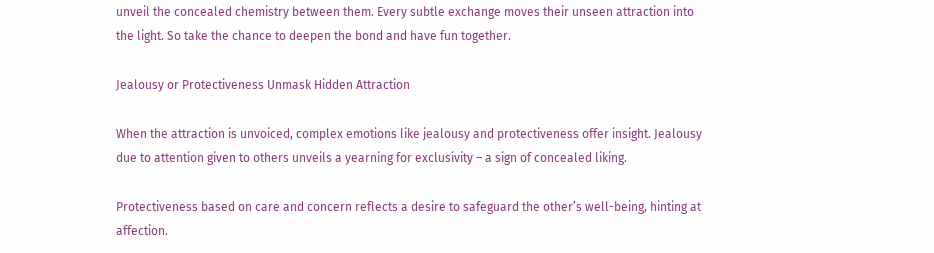unveil the concealed chemistry between them. Every subtle exchange moves their unseen attraction into the light. So take the chance to deepen the bond and have fun together.

Jealousy or Protectiveness Unmask Hidden Attraction

When the attraction is unvoiced, complex emotions like jealousy and protectiveness offer insight. Jealousy due to attention given to others unveils a yearning for exclusivity – a sign of concealed liking.

Protectiveness based on care and concern reflects a desire to safeguard the other’s well-being, hinting at affection.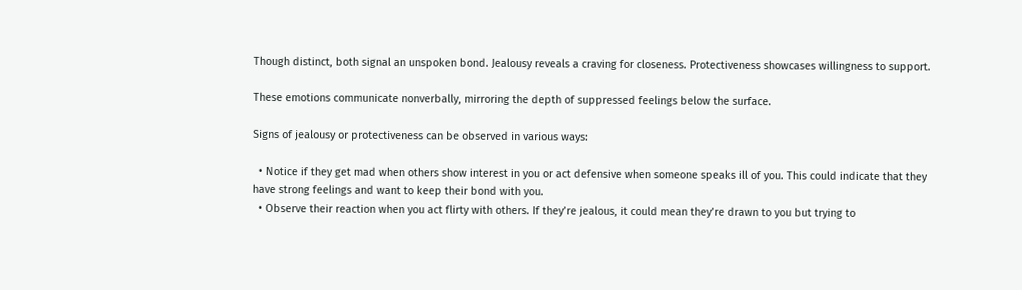Though distinct, both signal an unspoken bond. Jealousy reveals a craving for closeness. Protectiveness showcases willingness to support.

These emotions communicate nonverbally, mirroring the depth of suppressed feelings below the surface.

Signs of jealousy or protectiveness can be observed in various ways:

  • Notice if they get mad when others show interest in you or act defensive when someone speaks ill of you. This could indicate that they have strong feelings and want to keep their bond with you.
  • Observe their reaction when you act flirty with others. If they’re jealous, it could mean they’re drawn to you but trying to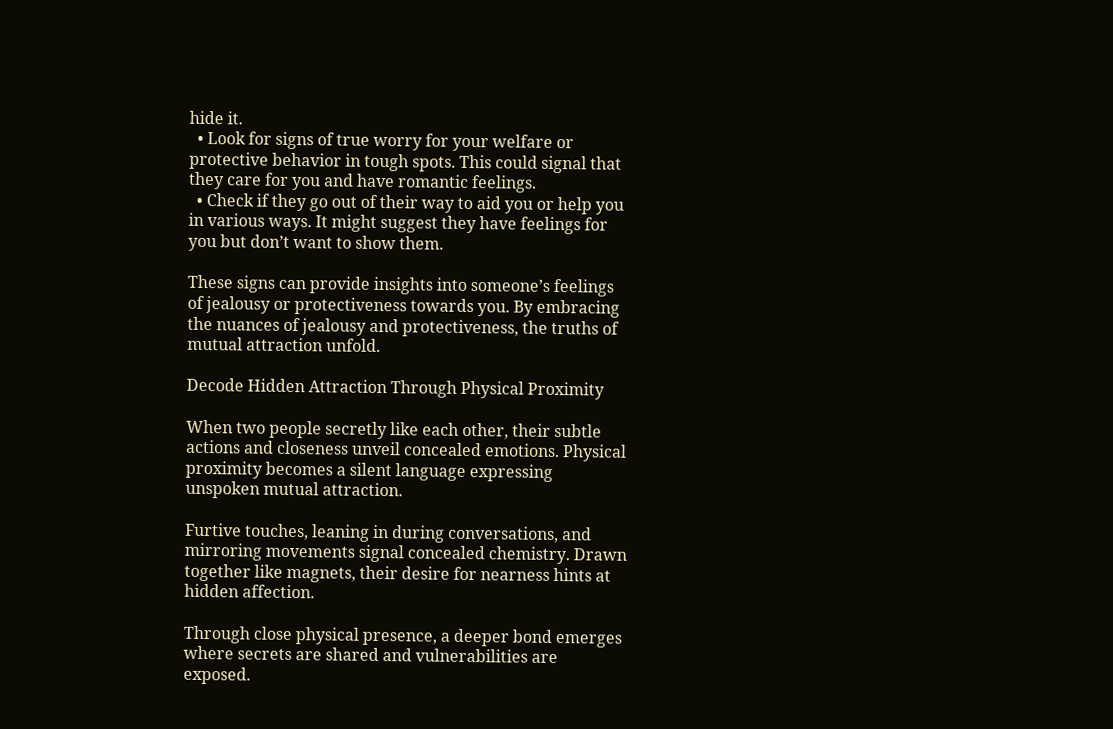hide it.
  • Look for signs of true worry for your welfare or protective behavior in tough spots. This could signal that they care for you and have romantic feelings.
  • Check if they go out of their way to aid you or help you in various ways. It might suggest they have feelings for you but don’t want to show them.

These signs can provide insights into someone’s feelings of jealousy or protectiveness towards you. By embracing the nuances of jealousy and protectiveness, the truths of mutual attraction unfold.

Decode Hidden Attraction Through Physical Proximity

When two people secretly like each other, their subtle actions and closeness unveil concealed emotions. Physical proximity becomes a silent language expressing unspoken mutual attraction.

Furtive touches, leaning in during conversations, and mirroring movements signal concealed chemistry. Drawn together like magnets, their desire for nearness hints at hidden affection.

Through close physical presence, a deeper bond emerges where secrets are shared and vulnerabilities are exposed.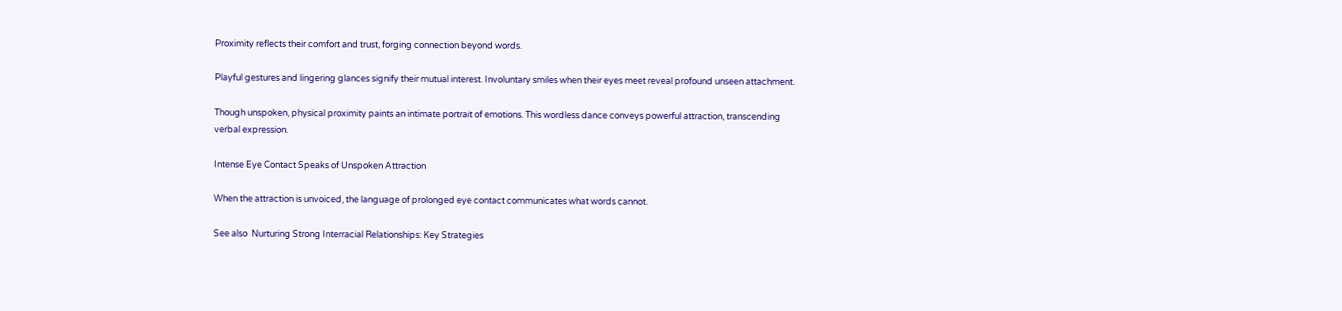Proximity reflects their comfort and trust, forging connection beyond words.

Playful gestures and lingering glances signify their mutual interest. Involuntary smiles when their eyes meet reveal profound unseen attachment.

Though unspoken, physical proximity paints an intimate portrait of emotions. This wordless dance conveys powerful attraction, transcending verbal expression.

Intense Eye Contact Speaks of Unspoken Attraction

When the attraction is unvoiced, the language of prolonged eye contact communicates what words cannot.

See also  Nurturing Strong Interracial Relationships: Key Strategies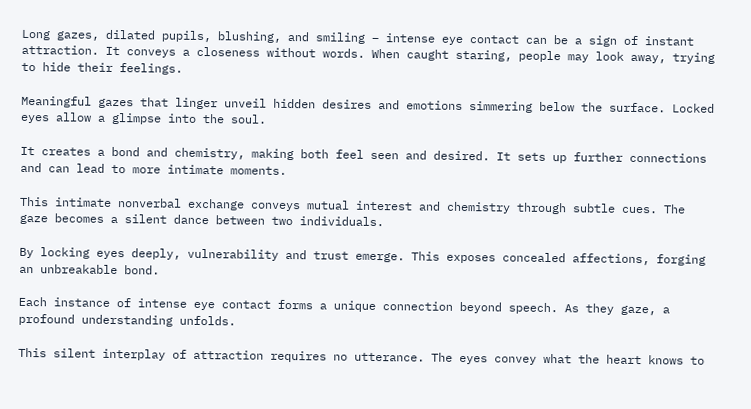Long gazes, dilated pupils, blushing, and smiling – intense eye contact can be a sign of instant attraction. It conveys a closeness without words. When caught staring, people may look away, trying to hide their feelings.

Meaningful gazes that linger unveil hidden desires and emotions simmering below the surface. Locked eyes allow a glimpse into the soul.

It creates a bond and chemistry, making both feel seen and desired. It sets up further connections and can lead to more intimate moments.

This intimate nonverbal exchange conveys mutual interest and chemistry through subtle cues. The gaze becomes a silent dance between two individuals.

By locking eyes deeply, vulnerability and trust emerge. This exposes concealed affections, forging an unbreakable bond.

Each instance of intense eye contact forms a unique connection beyond speech. As they gaze, a profound understanding unfolds.

This silent interplay of attraction requires no utterance. The eyes convey what the heart knows to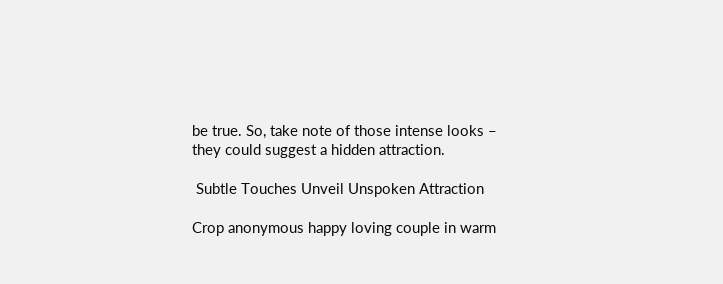be true. So, take note of those intense looks – they could suggest a hidden attraction.

 Subtle Touches Unveil Unspoken Attraction

Crop anonymous happy loving couple in warm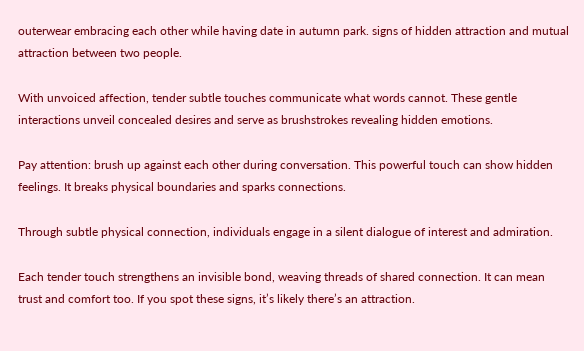outerwear embracing each other while having date in autumn park. signs of hidden attraction and mutual attraction between two people.

With unvoiced affection, tender subtle touches communicate what words cannot. These gentle interactions unveil concealed desires and serve as brushstrokes revealing hidden emotions.

Pay attention: brush up against each other during conversation. This powerful touch can show hidden feelings. It breaks physical boundaries and sparks connections.

Through subtle physical connection, individuals engage in a silent dialogue of interest and admiration.

Each tender touch strengthens an invisible bond, weaving threads of shared connection. It can mean trust and comfort too. If you spot these signs, it’s likely there’s an attraction.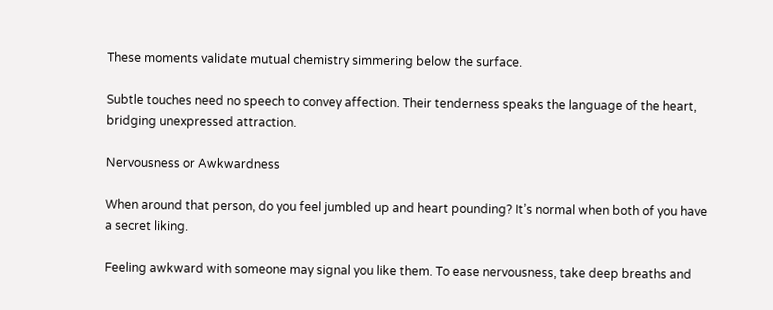These moments validate mutual chemistry simmering below the surface.

Subtle touches need no speech to convey affection. Their tenderness speaks the language of the heart, bridging unexpressed attraction.

Nervousness or Awkwardness

When around that person, do you feel jumbled up and heart pounding? It’s normal when both of you have a secret liking.

Feeling awkward with someone may signal you like them. To ease nervousness, take deep breaths and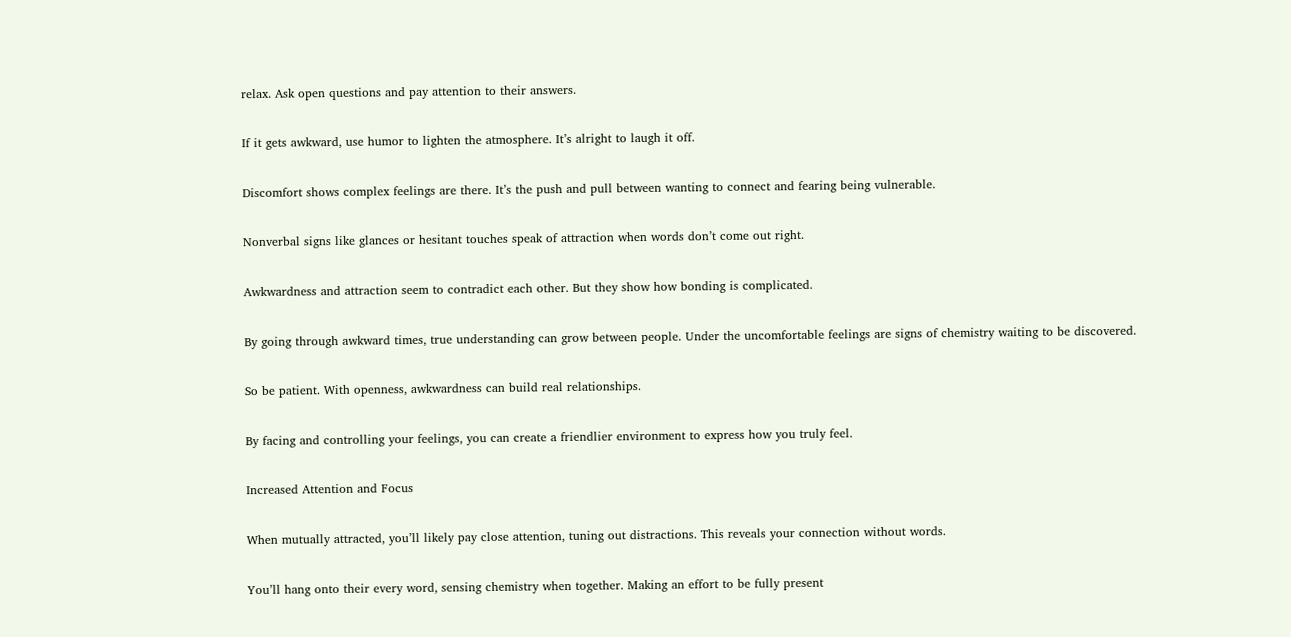relax. Ask open questions and pay attention to their answers.

If it gets awkward, use humor to lighten the atmosphere. It’s alright to laugh it off.

Discomfort shows complex feelings are there. It’s the push and pull between wanting to connect and fearing being vulnerable.

Nonverbal signs like glances or hesitant touches speak of attraction when words don’t come out right.

Awkwardness and attraction seem to contradict each other. But they show how bonding is complicated.

By going through awkward times, true understanding can grow between people. Under the uncomfortable feelings are signs of chemistry waiting to be discovered.

So be patient. With openness, awkwardness can build real relationships.

By facing and controlling your feelings, you can create a friendlier environment to express how you truly feel.

Increased Attention and Focus

When mutually attracted, you’ll likely pay close attention, tuning out distractions. This reveals your connection without words.

You’ll hang onto their every word, sensing chemistry when together. Making an effort to be fully present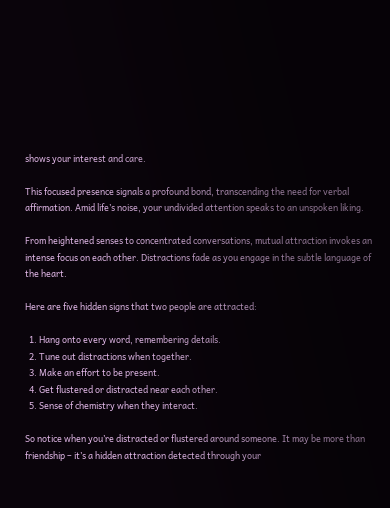shows your interest and care.

This focused presence signals a profound bond, transcending the need for verbal affirmation. Amid life’s noise, your undivided attention speaks to an unspoken liking.

From heightened senses to concentrated conversations, mutual attraction invokes an intense focus on each other. Distractions fade as you engage in the subtle language of the heart.

Here are five hidden signs that two people are attracted:

  1. Hang onto every word, remembering details.
  2. Tune out distractions when together.
  3. Make an effort to be present.
  4. Get flustered or distracted near each other.
  5. Sense of chemistry when they interact.

So notice when you’re distracted or flustered around someone. It may be more than friendship – it’s a hidden attraction detected through your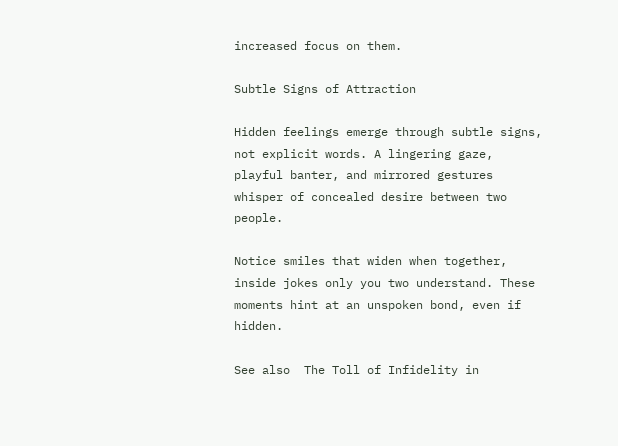increased focus on them.

Subtle Signs of Attraction

Hidden feelings emerge through subtle signs, not explicit words. A lingering gaze, playful banter, and mirrored gestures whisper of concealed desire between two people.

Notice smiles that widen when together, inside jokes only you two understand. These moments hint at an unspoken bond, even if hidden.

See also  The Toll of Infidelity in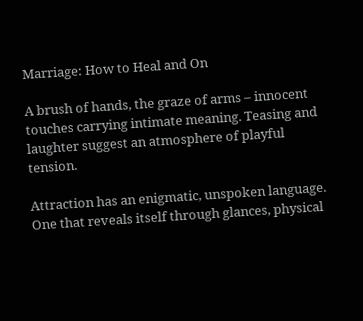Marriage: How to Heal and On

A brush of hands, the graze of arms – innocent touches carrying intimate meaning. Teasing and laughter suggest an atmosphere of playful tension.

Attraction has an enigmatic, unspoken language. One that reveals itself through glances, physical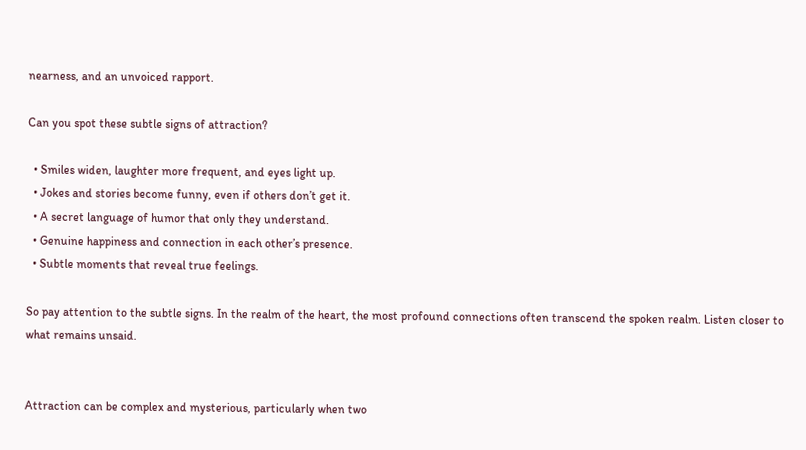nearness, and an unvoiced rapport.

Can you spot these subtle signs of attraction?

  • Smiles widen, laughter more frequent, and eyes light up.
  • Jokes and stories become funny, even if others don’t get it.
  • A secret language of humor that only they understand.
  • Genuine happiness and connection in each other’s presence.
  • Subtle moments that reveal true feelings.

So pay attention to the subtle signs. In the realm of the heart, the most profound connections often transcend the spoken realm. Listen closer to what remains unsaid.


Attraction can be complex and mysterious, particularly when two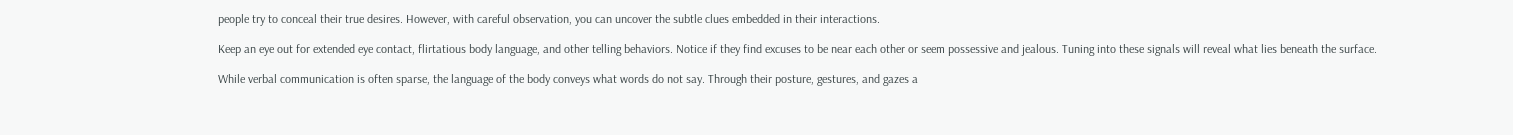people try to conceal their true desires. However, with careful observation, you can uncover the subtle clues embedded in their interactions.

Keep an eye out for extended eye contact, flirtatious body language, and other telling behaviors. Notice if they find excuses to be near each other or seem possessive and jealous. Tuning into these signals will reveal what lies beneath the surface.

While verbal communication is often sparse, the language of the body conveys what words do not say. Through their posture, gestures, and gazes a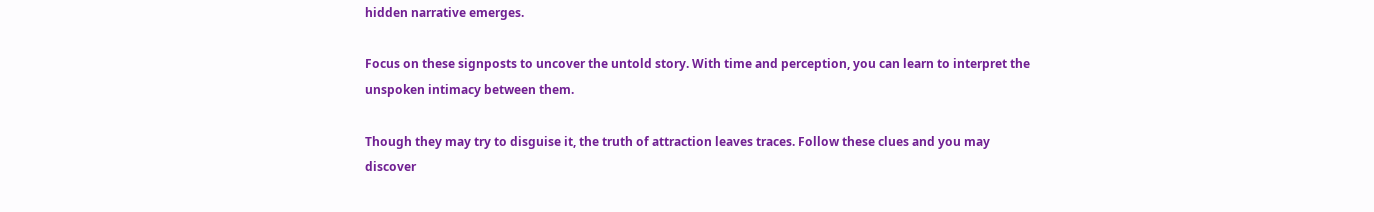hidden narrative emerges.

Focus on these signposts to uncover the untold story. With time and perception, you can learn to interpret the unspoken intimacy between them.

Though they may try to disguise it, the truth of attraction leaves traces. Follow these clues and you may discover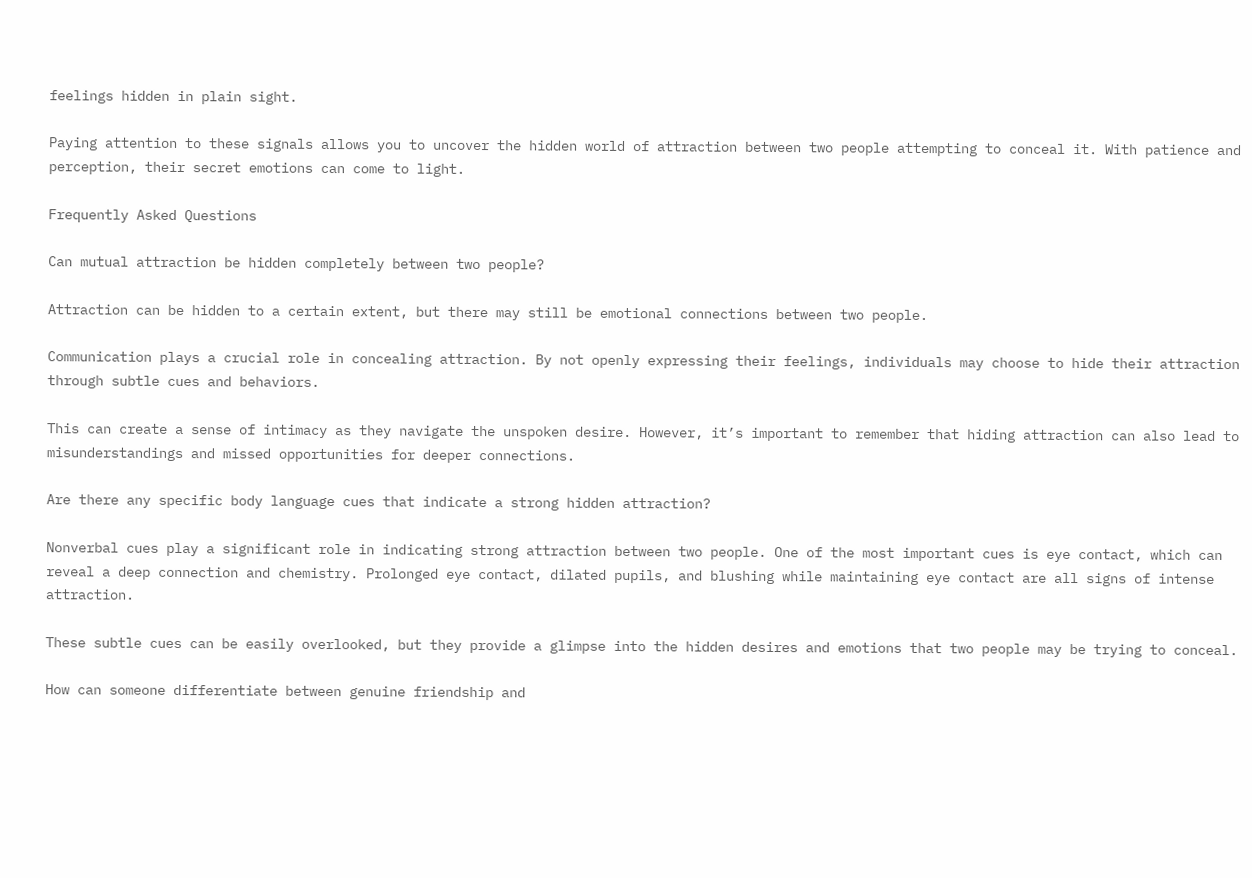feelings hidden in plain sight.

Paying attention to these signals allows you to uncover the hidden world of attraction between two people attempting to conceal it. With patience and perception, their secret emotions can come to light.

Frequently Asked Questions

Can mutual attraction be hidden completely between two people?

Attraction can be hidden to a certain extent, but there may still be emotional connections between two people.

Communication plays a crucial role in concealing attraction. By not openly expressing their feelings, individuals may choose to hide their attraction through subtle cues and behaviors.

This can create a sense of intimacy as they navigate the unspoken desire. However, it’s important to remember that hiding attraction can also lead to misunderstandings and missed opportunities for deeper connections.

Are there any specific body language cues that indicate a strong hidden attraction?

Nonverbal cues play a significant role in indicating strong attraction between two people. One of the most important cues is eye contact, which can reveal a deep connection and chemistry. Prolonged eye contact, dilated pupils, and blushing while maintaining eye contact are all signs of intense attraction.

These subtle cues can be easily overlooked, but they provide a glimpse into the hidden desires and emotions that two people may be trying to conceal.

How can someone differentiate between genuine friendship and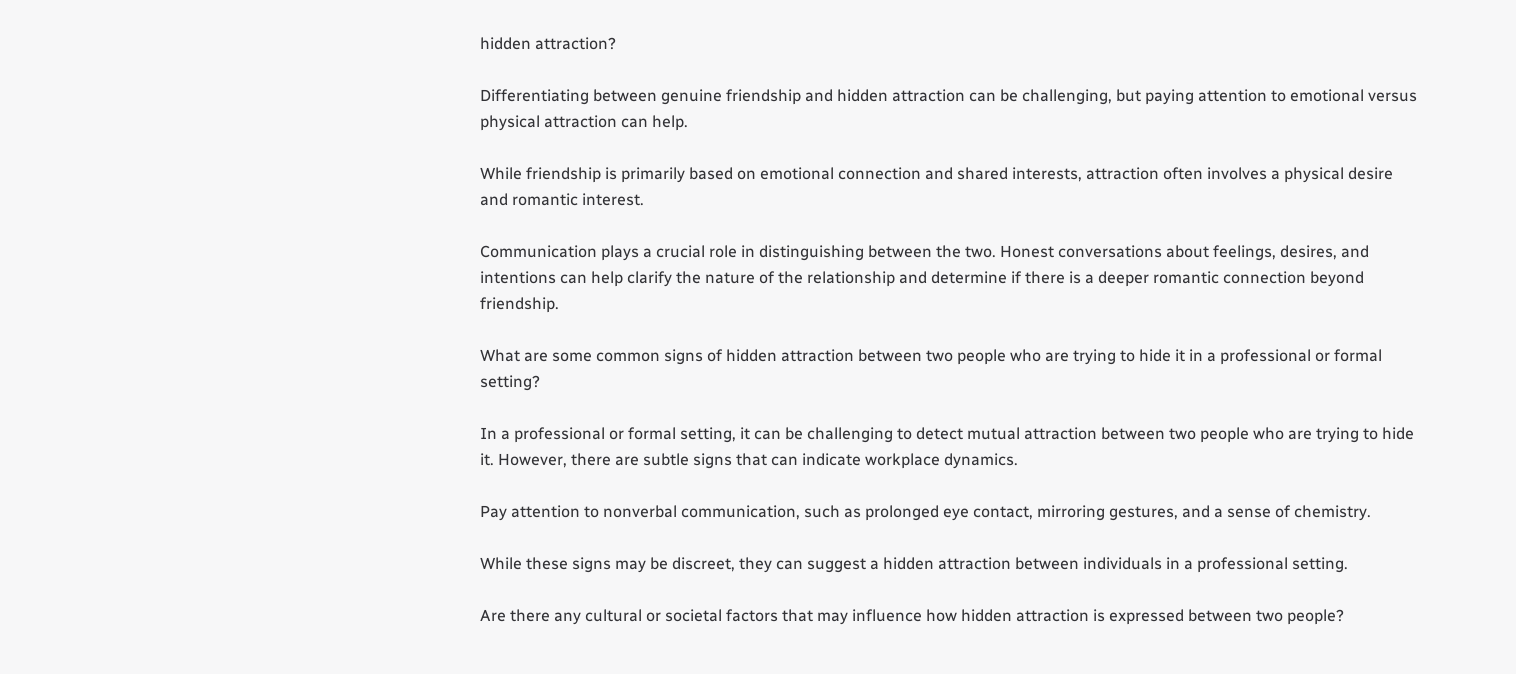hidden attraction?

Differentiating between genuine friendship and hidden attraction can be challenging, but paying attention to emotional versus physical attraction can help.

While friendship is primarily based on emotional connection and shared interests, attraction often involves a physical desire and romantic interest.

Communication plays a crucial role in distinguishing between the two. Honest conversations about feelings, desires, and intentions can help clarify the nature of the relationship and determine if there is a deeper romantic connection beyond friendship.

What are some common signs of hidden attraction between two people who are trying to hide it in a professional or formal setting?

In a professional or formal setting, it can be challenging to detect mutual attraction between two people who are trying to hide it. However, there are subtle signs that can indicate workplace dynamics.

Pay attention to nonverbal communication, such as prolonged eye contact, mirroring gestures, and a sense of chemistry.

While these signs may be discreet, they can suggest a hidden attraction between individuals in a professional setting.

Are there any cultural or societal factors that may influence how hidden attraction is expressed between two people?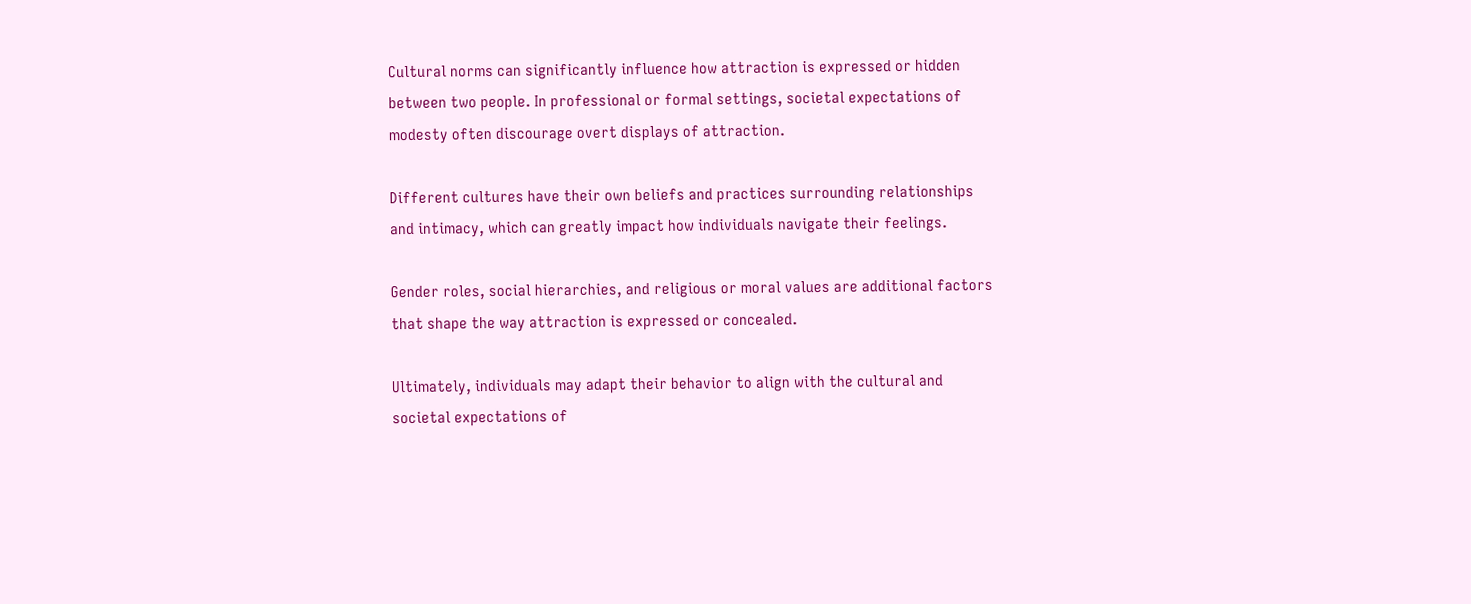Cultural norms can significantly influence how attraction is expressed or hidden between two people. In professional or formal settings, societal expectations of modesty often discourage overt displays of attraction.

Different cultures have their own beliefs and practices surrounding relationships and intimacy, which can greatly impact how individuals navigate their feelings.

Gender roles, social hierarchies, and religious or moral values are additional factors that shape the way attraction is expressed or concealed.

Ultimately, individuals may adapt their behavior to align with the cultural and societal expectations of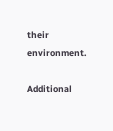their environment.

Additional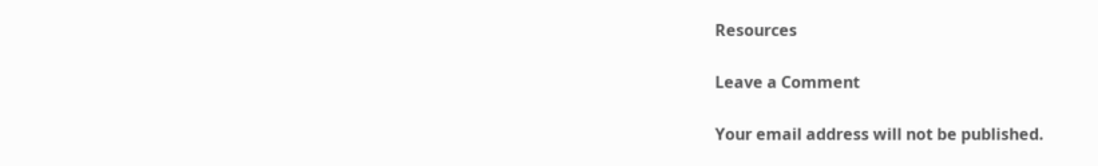Resources

Leave a Comment

Your email address will not be published.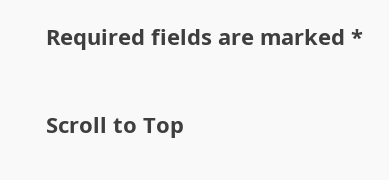Required fields are marked *

Scroll to Top